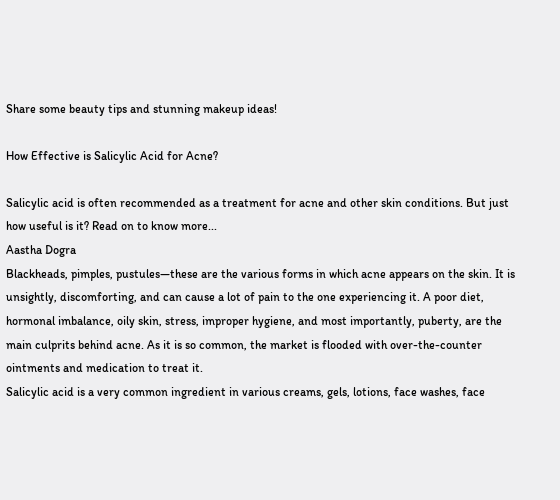Share some beauty tips and stunning makeup ideas!

How Effective is Salicylic Acid for Acne?

Salicylic acid is often recommended as a treatment for acne and other skin conditions. But just how useful is it? Read on to know more...
Aastha Dogra
Blackheads, pimples, pustules―these are the various forms in which acne appears on the skin. It is unsightly, discomforting, and can cause a lot of pain to the one experiencing it. A poor diet, hormonal imbalance, oily skin, stress, improper hygiene, and most importantly, puberty, are the main culprits behind acne. As it is so common, the market is flooded with over-the-counter ointments and medication to treat it.
Salicylic acid is a very common ingredient in various creams, gels, lotions, face washes, face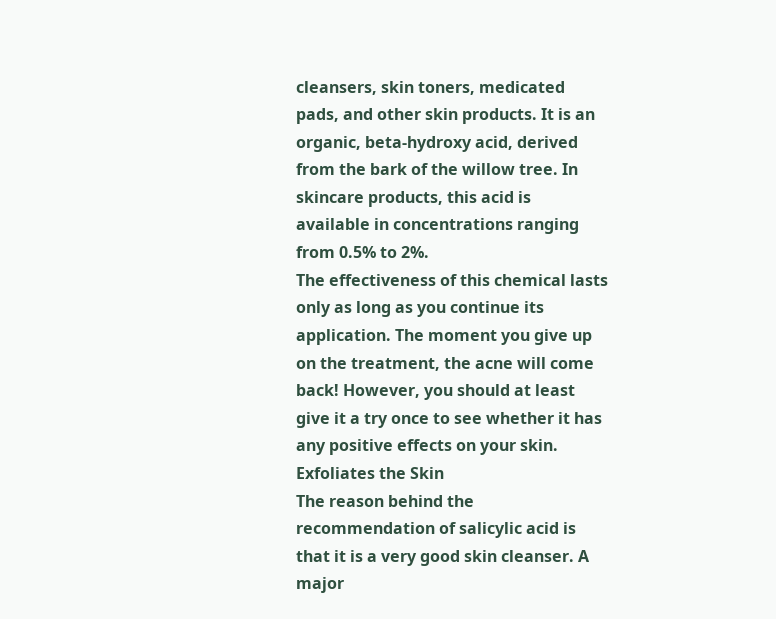cleansers, skin toners, medicated pads, and other skin products. It is an organic, beta-hydroxy acid, derived from the bark of the willow tree. In skincare products, this acid is available in concentrations ranging from 0.5% to 2%.
The effectiveness of this chemical lasts only as long as you continue its application. The moment you give up on the treatment, the acne will come back! However, you should at least give it a try once to see whether it has any positive effects on your skin.
Exfoliates the Skin
The reason behind the recommendation of salicylic acid is that it is a very good skin cleanser. A major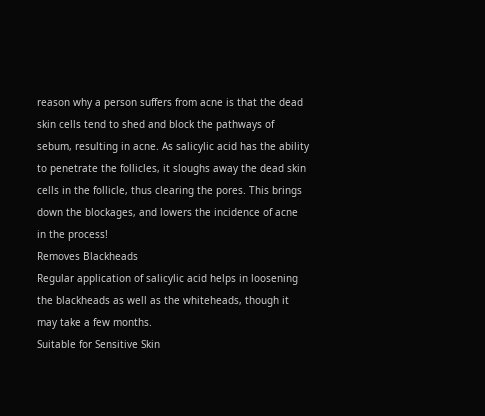reason why a person suffers from acne is that the dead skin cells tend to shed and block the pathways of sebum, resulting in acne. As salicylic acid has the ability to penetrate the follicles, it sloughs away the dead skin cells in the follicle, thus clearing the pores. This brings down the blockages, and lowers the incidence of acne in the process!
Removes Blackheads
Regular application of salicylic acid helps in loosening the blackheads as well as the whiteheads, though it may take a few months.
Suitable for Sensitive Skin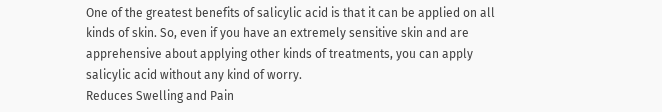One of the greatest benefits of salicylic acid is that it can be applied on all kinds of skin. So, even if you have an extremely sensitive skin and are apprehensive about applying other kinds of treatments, you can apply salicylic acid without any kind of worry.
Reduces Swelling and Pain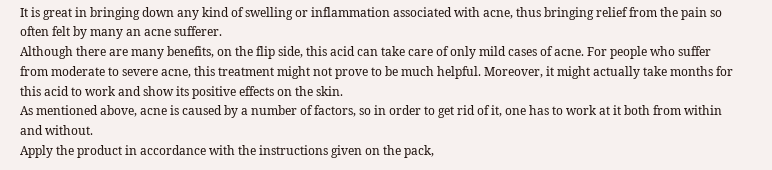It is great in bringing down any kind of swelling or inflammation associated with acne, thus bringing relief from the pain so often felt by many an acne sufferer.
Although there are many benefits, on the flip side, this acid can take care of only mild cases of acne. For people who suffer from moderate to severe acne, this treatment might not prove to be much helpful. Moreover, it might actually take months for this acid to work and show its positive effects on the skin.
As mentioned above, acne is caused by a number of factors, so in order to get rid of it, one has to work at it both from within and without.
Apply the product in accordance with the instructions given on the pack,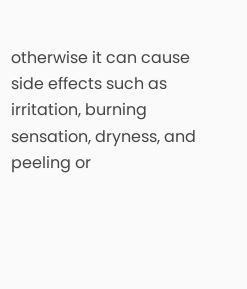otherwise it can cause side effects such as irritation, burning sensation, dryness, and peeling or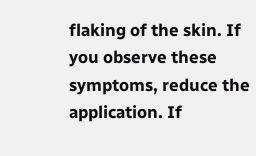flaking of the skin. If you observe these symptoms, reduce the application. If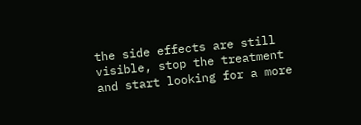the side effects are still visible, stop the treatment and start looking for a more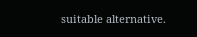suitable alternative.